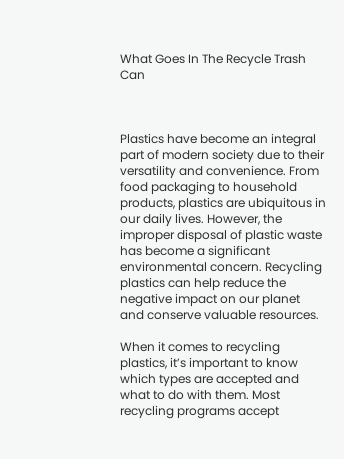What Goes In The Recycle Trash Can



Plastics have become an integral part of modern society due to their versatility and convenience. From food packaging to household products, plastics are ubiquitous in our daily lives. However, the improper disposal of plastic waste has become a significant environmental concern. Recycling plastics can help reduce the negative impact on our planet and conserve valuable resources.

When it comes to recycling plastics, it’s important to know which types are accepted and what to do with them. Most recycling programs accept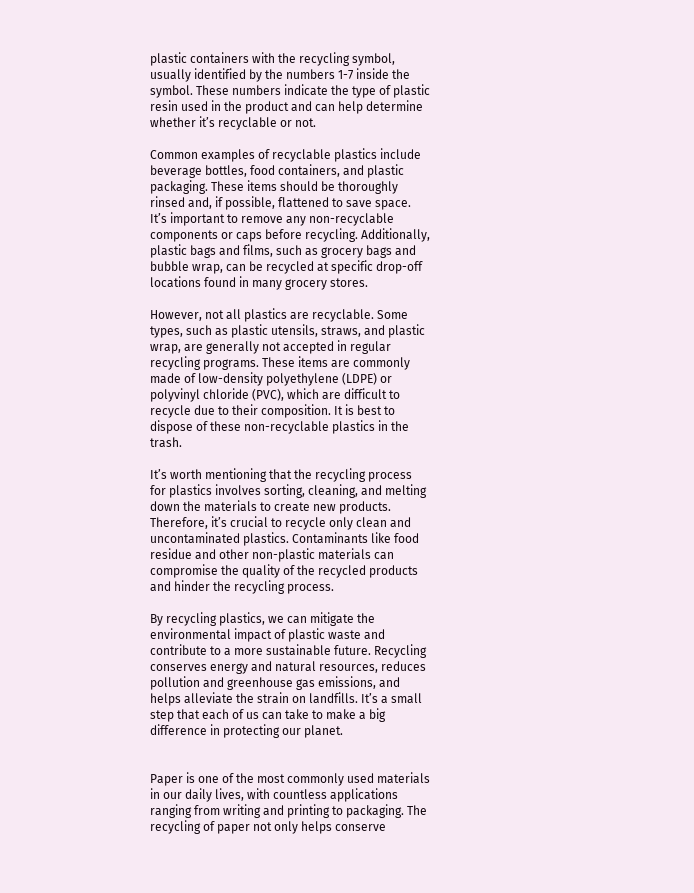plastic containers with the recycling symbol, usually identified by the numbers 1-7 inside the symbol. These numbers indicate the type of plastic resin used in the product and can help determine whether it’s recyclable or not.

Common examples of recyclable plastics include beverage bottles, food containers, and plastic packaging. These items should be thoroughly rinsed and, if possible, flattened to save space. It’s important to remove any non-recyclable components or caps before recycling. Additionally, plastic bags and films, such as grocery bags and bubble wrap, can be recycled at specific drop-off locations found in many grocery stores.

However, not all plastics are recyclable. Some types, such as plastic utensils, straws, and plastic wrap, are generally not accepted in regular recycling programs. These items are commonly made of low-density polyethylene (LDPE) or polyvinyl chloride (PVC), which are difficult to recycle due to their composition. It is best to dispose of these non-recyclable plastics in the trash.

It’s worth mentioning that the recycling process for plastics involves sorting, cleaning, and melting down the materials to create new products. Therefore, it’s crucial to recycle only clean and uncontaminated plastics. Contaminants like food residue and other non-plastic materials can compromise the quality of the recycled products and hinder the recycling process.

By recycling plastics, we can mitigate the environmental impact of plastic waste and contribute to a more sustainable future. Recycling conserves energy and natural resources, reduces pollution and greenhouse gas emissions, and helps alleviate the strain on landfills. It’s a small step that each of us can take to make a big difference in protecting our planet.


Paper is one of the most commonly used materials in our daily lives, with countless applications ranging from writing and printing to packaging. The recycling of paper not only helps conserve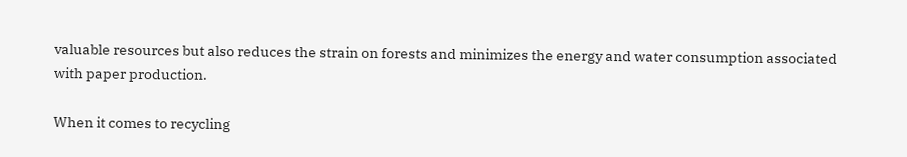valuable resources but also reduces the strain on forests and minimizes the energy and water consumption associated with paper production.

When it comes to recycling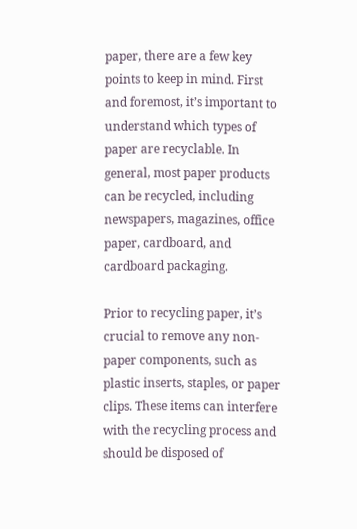paper, there are a few key points to keep in mind. First and foremost, it’s important to understand which types of paper are recyclable. In general, most paper products can be recycled, including newspapers, magazines, office paper, cardboard, and cardboard packaging.

Prior to recycling paper, it’s crucial to remove any non-paper components, such as plastic inserts, staples, or paper clips. These items can interfere with the recycling process and should be disposed of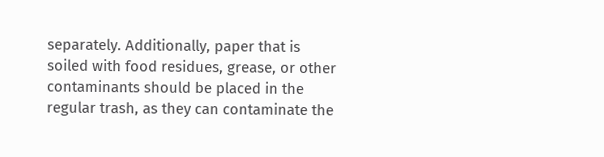separately. Additionally, paper that is soiled with food residues, grease, or other contaminants should be placed in the regular trash, as they can contaminate the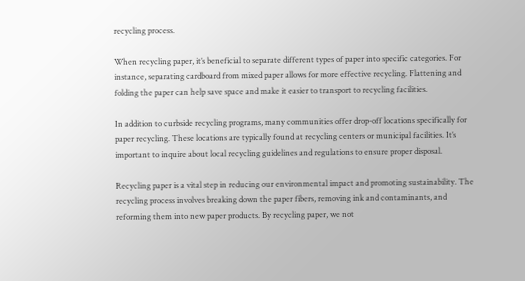recycling process.

When recycling paper, it’s beneficial to separate different types of paper into specific categories. For instance, separating cardboard from mixed paper allows for more effective recycling. Flattening and folding the paper can help save space and make it easier to transport to recycling facilities.

In addition to curbside recycling programs, many communities offer drop-off locations specifically for paper recycling. These locations are typically found at recycling centers or municipal facilities. It’s important to inquire about local recycling guidelines and regulations to ensure proper disposal.

Recycling paper is a vital step in reducing our environmental impact and promoting sustainability. The recycling process involves breaking down the paper fibers, removing ink and contaminants, and reforming them into new paper products. By recycling paper, we not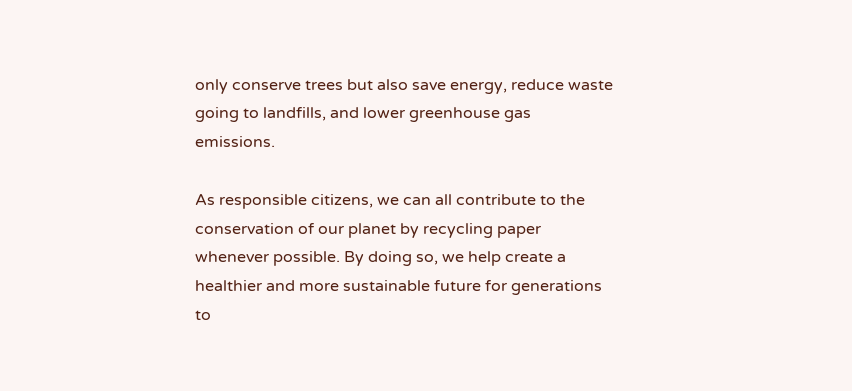only conserve trees but also save energy, reduce waste going to landfills, and lower greenhouse gas emissions.

As responsible citizens, we can all contribute to the conservation of our planet by recycling paper whenever possible. By doing so, we help create a healthier and more sustainable future for generations to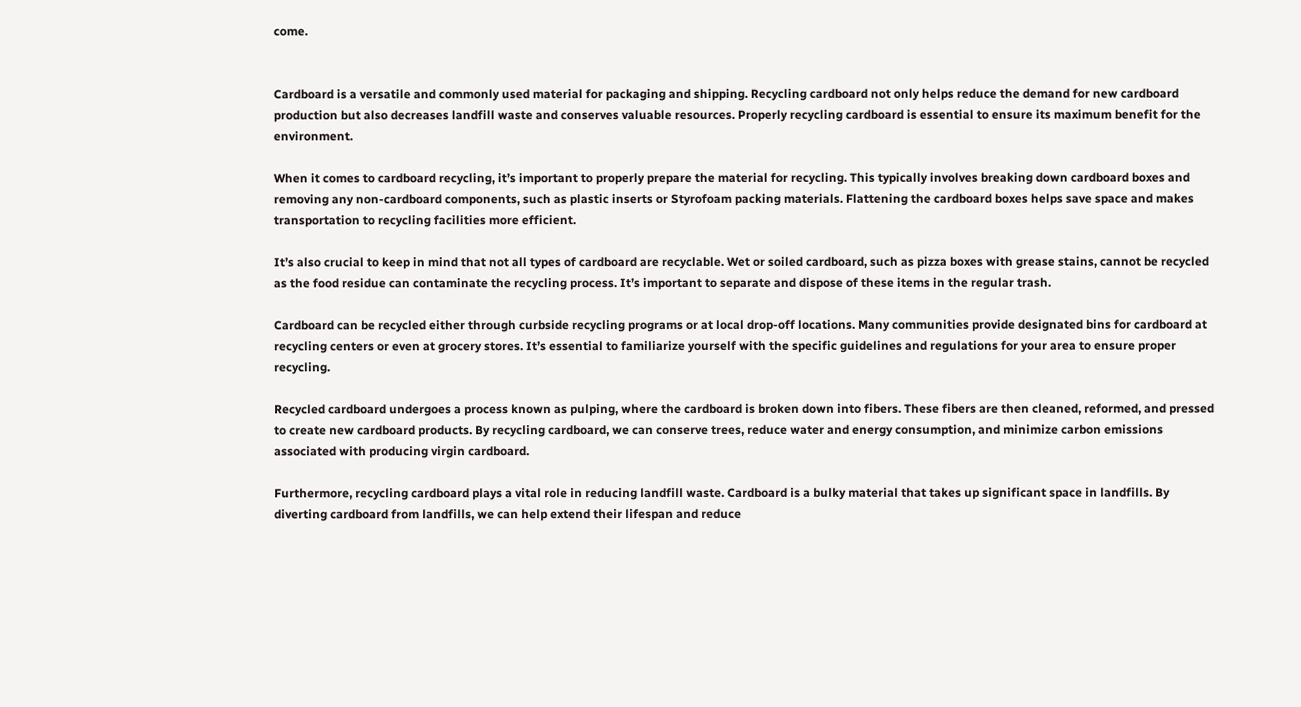come.


Cardboard is a versatile and commonly used material for packaging and shipping. Recycling cardboard not only helps reduce the demand for new cardboard production but also decreases landfill waste and conserves valuable resources. Properly recycling cardboard is essential to ensure its maximum benefit for the environment.

When it comes to cardboard recycling, it’s important to properly prepare the material for recycling. This typically involves breaking down cardboard boxes and removing any non-cardboard components, such as plastic inserts or Styrofoam packing materials. Flattening the cardboard boxes helps save space and makes transportation to recycling facilities more efficient.

It’s also crucial to keep in mind that not all types of cardboard are recyclable. Wet or soiled cardboard, such as pizza boxes with grease stains, cannot be recycled as the food residue can contaminate the recycling process. It’s important to separate and dispose of these items in the regular trash.

Cardboard can be recycled either through curbside recycling programs or at local drop-off locations. Many communities provide designated bins for cardboard at recycling centers or even at grocery stores. It’s essential to familiarize yourself with the specific guidelines and regulations for your area to ensure proper recycling.

Recycled cardboard undergoes a process known as pulping, where the cardboard is broken down into fibers. These fibers are then cleaned, reformed, and pressed to create new cardboard products. By recycling cardboard, we can conserve trees, reduce water and energy consumption, and minimize carbon emissions associated with producing virgin cardboard.

Furthermore, recycling cardboard plays a vital role in reducing landfill waste. Cardboard is a bulky material that takes up significant space in landfills. By diverting cardboard from landfills, we can help extend their lifespan and reduce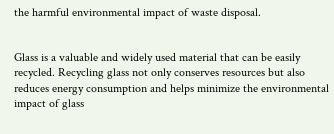the harmful environmental impact of waste disposal.


Glass is a valuable and widely used material that can be easily recycled. Recycling glass not only conserves resources but also reduces energy consumption and helps minimize the environmental impact of glass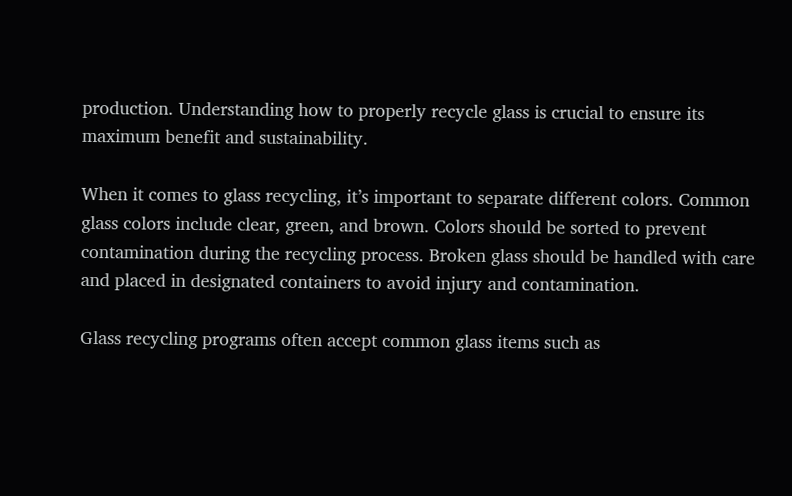production. Understanding how to properly recycle glass is crucial to ensure its maximum benefit and sustainability.

When it comes to glass recycling, it’s important to separate different colors. Common glass colors include clear, green, and brown. Colors should be sorted to prevent contamination during the recycling process. Broken glass should be handled with care and placed in designated containers to avoid injury and contamination.

Glass recycling programs often accept common glass items such as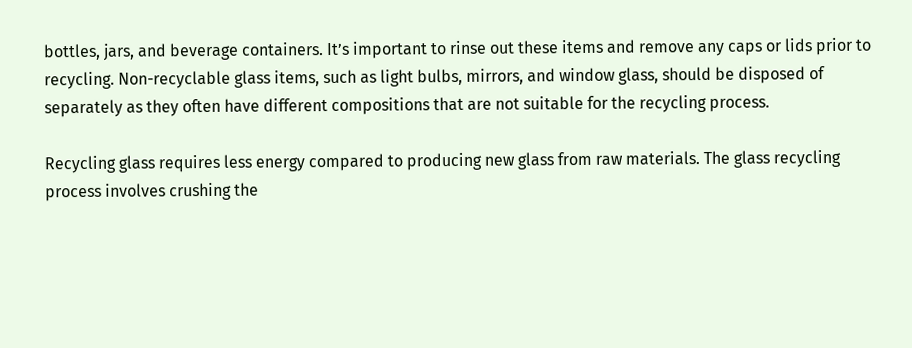bottles, jars, and beverage containers. It’s important to rinse out these items and remove any caps or lids prior to recycling. Non-recyclable glass items, such as light bulbs, mirrors, and window glass, should be disposed of separately as they often have different compositions that are not suitable for the recycling process.

Recycling glass requires less energy compared to producing new glass from raw materials. The glass recycling process involves crushing the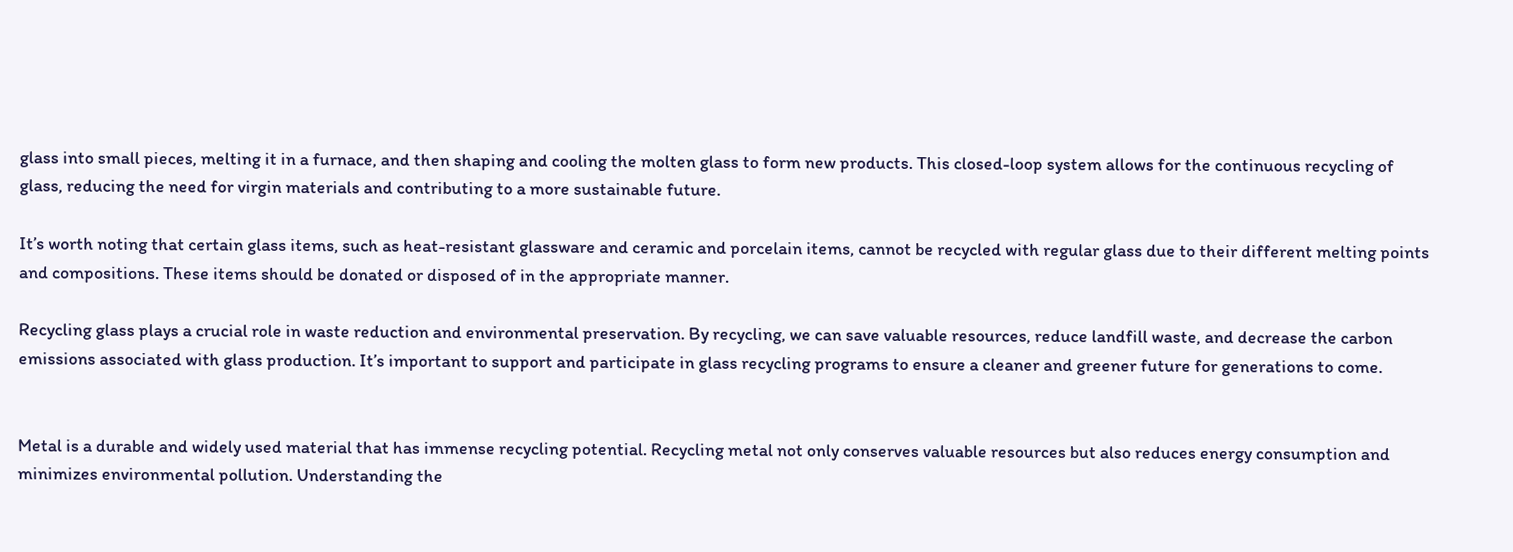glass into small pieces, melting it in a furnace, and then shaping and cooling the molten glass to form new products. This closed-loop system allows for the continuous recycling of glass, reducing the need for virgin materials and contributing to a more sustainable future.

It’s worth noting that certain glass items, such as heat-resistant glassware and ceramic and porcelain items, cannot be recycled with regular glass due to their different melting points and compositions. These items should be donated or disposed of in the appropriate manner.

Recycling glass plays a crucial role in waste reduction and environmental preservation. By recycling, we can save valuable resources, reduce landfill waste, and decrease the carbon emissions associated with glass production. It’s important to support and participate in glass recycling programs to ensure a cleaner and greener future for generations to come.


Metal is a durable and widely used material that has immense recycling potential. Recycling metal not only conserves valuable resources but also reduces energy consumption and minimizes environmental pollution. Understanding the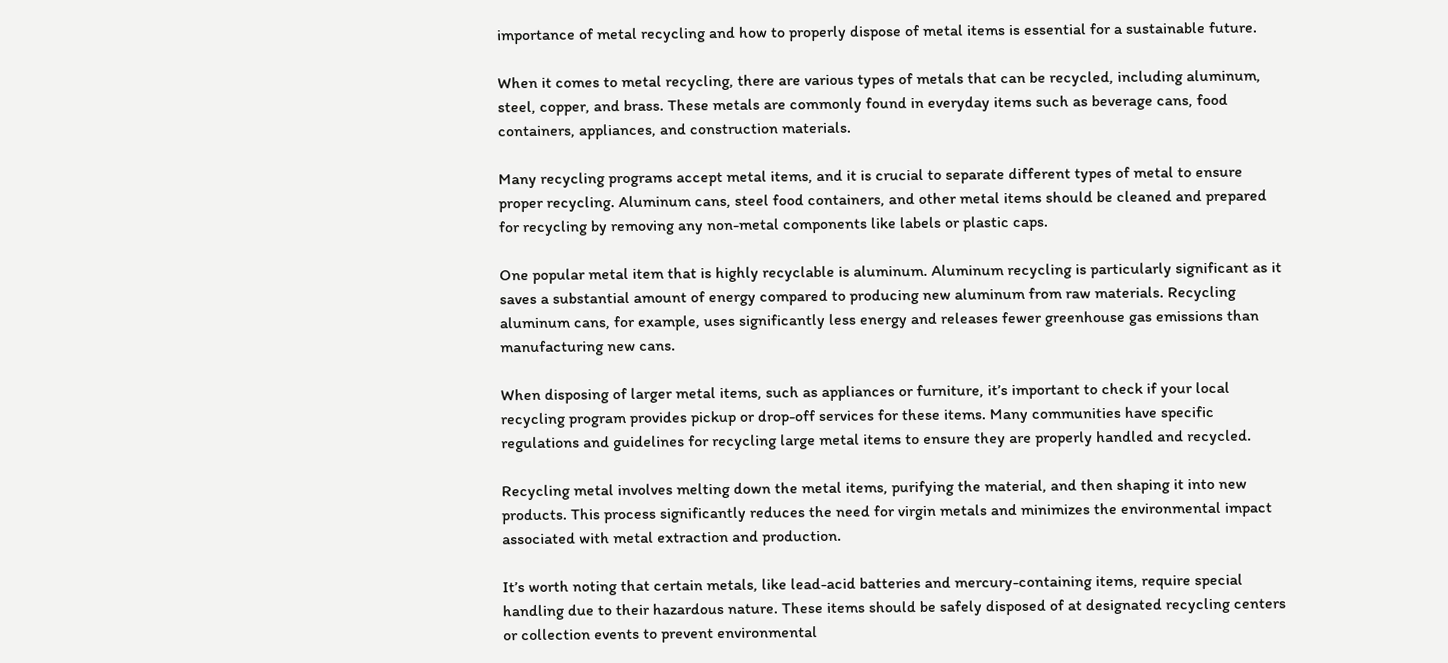importance of metal recycling and how to properly dispose of metal items is essential for a sustainable future.

When it comes to metal recycling, there are various types of metals that can be recycled, including aluminum, steel, copper, and brass. These metals are commonly found in everyday items such as beverage cans, food containers, appliances, and construction materials.

Many recycling programs accept metal items, and it is crucial to separate different types of metal to ensure proper recycling. Aluminum cans, steel food containers, and other metal items should be cleaned and prepared for recycling by removing any non-metal components like labels or plastic caps.

One popular metal item that is highly recyclable is aluminum. Aluminum recycling is particularly significant as it saves a substantial amount of energy compared to producing new aluminum from raw materials. Recycling aluminum cans, for example, uses significantly less energy and releases fewer greenhouse gas emissions than manufacturing new cans.

When disposing of larger metal items, such as appliances or furniture, it’s important to check if your local recycling program provides pickup or drop-off services for these items. Many communities have specific regulations and guidelines for recycling large metal items to ensure they are properly handled and recycled.

Recycling metal involves melting down the metal items, purifying the material, and then shaping it into new products. This process significantly reduces the need for virgin metals and minimizes the environmental impact associated with metal extraction and production.

It’s worth noting that certain metals, like lead-acid batteries and mercury-containing items, require special handling due to their hazardous nature. These items should be safely disposed of at designated recycling centers or collection events to prevent environmental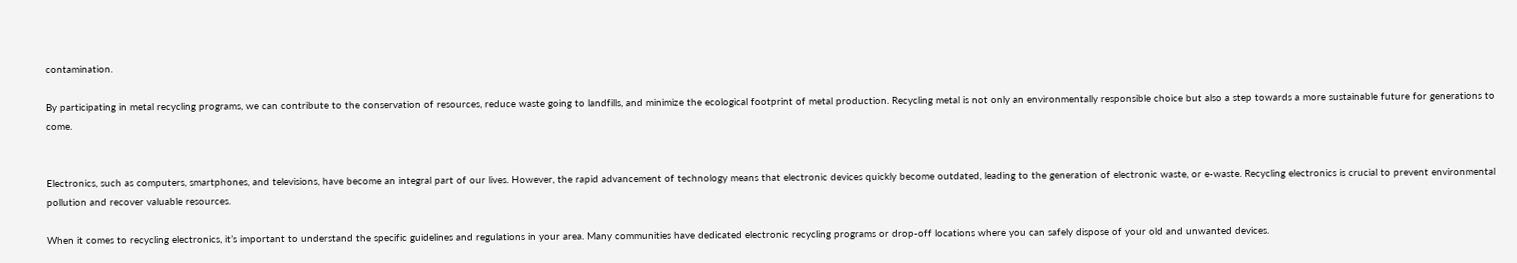contamination.

By participating in metal recycling programs, we can contribute to the conservation of resources, reduce waste going to landfills, and minimize the ecological footprint of metal production. Recycling metal is not only an environmentally responsible choice but also a step towards a more sustainable future for generations to come.


Electronics, such as computers, smartphones, and televisions, have become an integral part of our lives. However, the rapid advancement of technology means that electronic devices quickly become outdated, leading to the generation of electronic waste, or e-waste. Recycling electronics is crucial to prevent environmental pollution and recover valuable resources.

When it comes to recycling electronics, it’s important to understand the specific guidelines and regulations in your area. Many communities have dedicated electronic recycling programs or drop-off locations where you can safely dispose of your old and unwanted devices.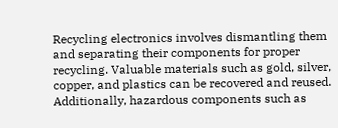Recycling electronics involves dismantling them and separating their components for proper recycling. Valuable materials such as gold, silver, copper, and plastics can be recovered and reused. Additionally, hazardous components such as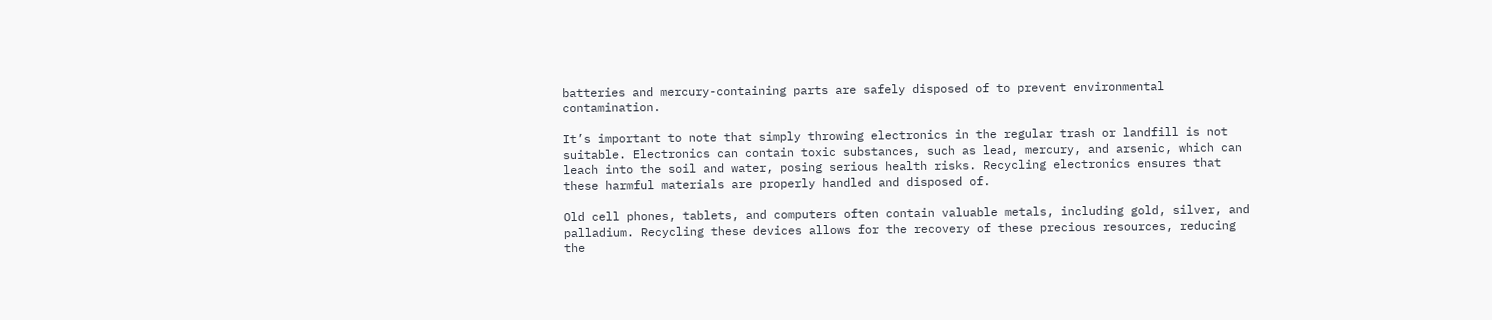batteries and mercury-containing parts are safely disposed of to prevent environmental contamination.

It’s important to note that simply throwing electronics in the regular trash or landfill is not suitable. Electronics can contain toxic substances, such as lead, mercury, and arsenic, which can leach into the soil and water, posing serious health risks. Recycling electronics ensures that these harmful materials are properly handled and disposed of.

Old cell phones, tablets, and computers often contain valuable metals, including gold, silver, and palladium. Recycling these devices allows for the recovery of these precious resources, reducing the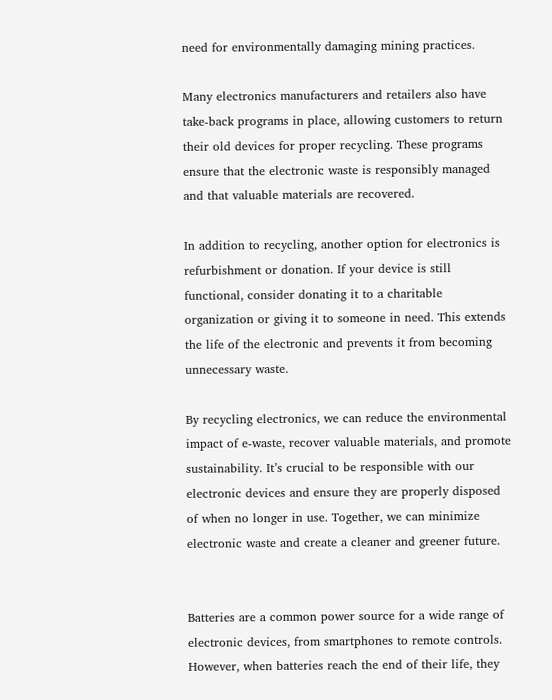need for environmentally damaging mining practices.

Many electronics manufacturers and retailers also have take-back programs in place, allowing customers to return their old devices for proper recycling. These programs ensure that the electronic waste is responsibly managed and that valuable materials are recovered.

In addition to recycling, another option for electronics is refurbishment or donation. If your device is still functional, consider donating it to a charitable organization or giving it to someone in need. This extends the life of the electronic and prevents it from becoming unnecessary waste.

By recycling electronics, we can reduce the environmental impact of e-waste, recover valuable materials, and promote sustainability. It’s crucial to be responsible with our electronic devices and ensure they are properly disposed of when no longer in use. Together, we can minimize electronic waste and create a cleaner and greener future.


Batteries are a common power source for a wide range of electronic devices, from smartphones to remote controls. However, when batteries reach the end of their life, they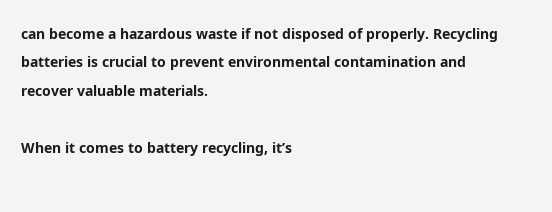can become a hazardous waste if not disposed of properly. Recycling batteries is crucial to prevent environmental contamination and recover valuable materials.

When it comes to battery recycling, it’s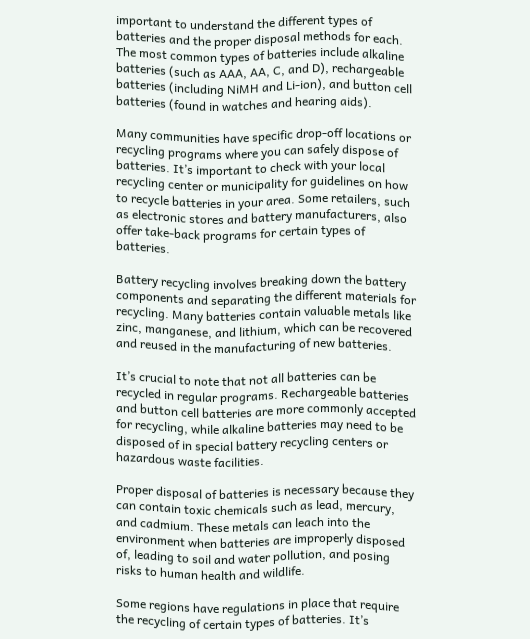important to understand the different types of batteries and the proper disposal methods for each. The most common types of batteries include alkaline batteries (such as AAA, AA, C, and D), rechargeable batteries (including NiMH and Li-ion), and button cell batteries (found in watches and hearing aids).

Many communities have specific drop-off locations or recycling programs where you can safely dispose of batteries. It’s important to check with your local recycling center or municipality for guidelines on how to recycle batteries in your area. Some retailers, such as electronic stores and battery manufacturers, also offer take-back programs for certain types of batteries.

Battery recycling involves breaking down the battery components and separating the different materials for recycling. Many batteries contain valuable metals like zinc, manganese, and lithium, which can be recovered and reused in the manufacturing of new batteries.

It’s crucial to note that not all batteries can be recycled in regular programs. Rechargeable batteries and button cell batteries are more commonly accepted for recycling, while alkaline batteries may need to be disposed of in special battery recycling centers or hazardous waste facilities.

Proper disposal of batteries is necessary because they can contain toxic chemicals such as lead, mercury, and cadmium. These metals can leach into the environment when batteries are improperly disposed of, leading to soil and water pollution, and posing risks to human health and wildlife.

Some regions have regulations in place that require the recycling of certain types of batteries. It’s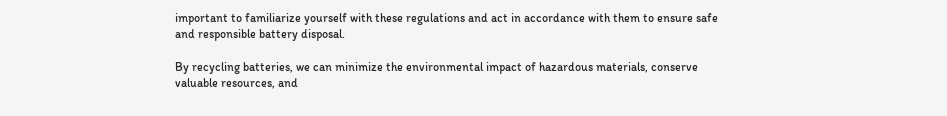important to familiarize yourself with these regulations and act in accordance with them to ensure safe and responsible battery disposal.

By recycling batteries, we can minimize the environmental impact of hazardous materials, conserve valuable resources, and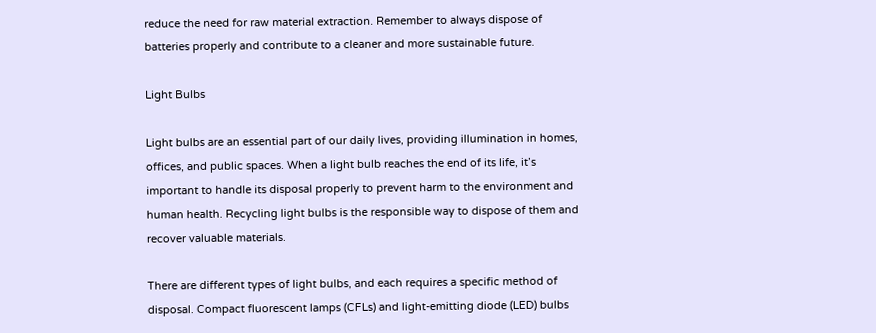reduce the need for raw material extraction. Remember to always dispose of batteries properly and contribute to a cleaner and more sustainable future.

Light Bulbs

Light bulbs are an essential part of our daily lives, providing illumination in homes, offices, and public spaces. When a light bulb reaches the end of its life, it’s important to handle its disposal properly to prevent harm to the environment and human health. Recycling light bulbs is the responsible way to dispose of them and recover valuable materials.

There are different types of light bulbs, and each requires a specific method of disposal. Compact fluorescent lamps (CFLs) and light-emitting diode (LED) bulbs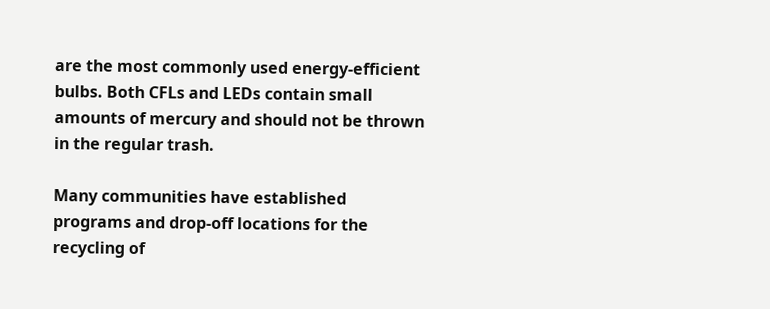are the most commonly used energy-efficient bulbs. Both CFLs and LEDs contain small amounts of mercury and should not be thrown in the regular trash.

Many communities have established programs and drop-off locations for the recycling of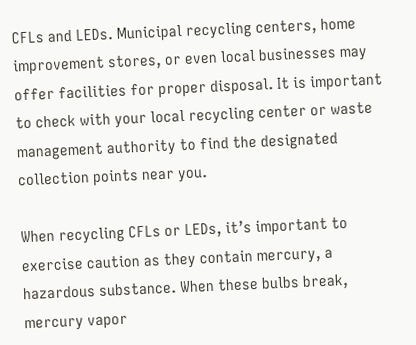CFLs and LEDs. Municipal recycling centers, home improvement stores, or even local businesses may offer facilities for proper disposal. It is important to check with your local recycling center or waste management authority to find the designated collection points near you.

When recycling CFLs or LEDs, it’s important to exercise caution as they contain mercury, a hazardous substance. When these bulbs break, mercury vapor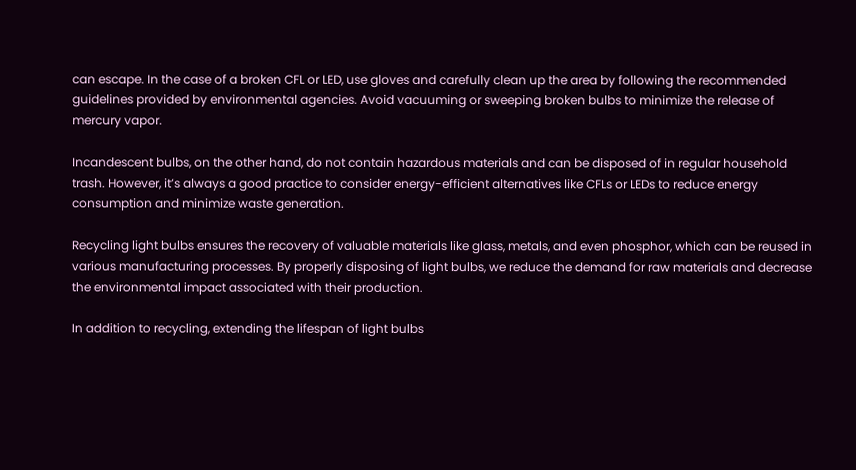can escape. In the case of a broken CFL or LED, use gloves and carefully clean up the area by following the recommended guidelines provided by environmental agencies. Avoid vacuuming or sweeping broken bulbs to minimize the release of mercury vapor.

Incandescent bulbs, on the other hand, do not contain hazardous materials and can be disposed of in regular household trash. However, it’s always a good practice to consider energy-efficient alternatives like CFLs or LEDs to reduce energy consumption and minimize waste generation.

Recycling light bulbs ensures the recovery of valuable materials like glass, metals, and even phosphor, which can be reused in various manufacturing processes. By properly disposing of light bulbs, we reduce the demand for raw materials and decrease the environmental impact associated with their production.

In addition to recycling, extending the lifespan of light bulbs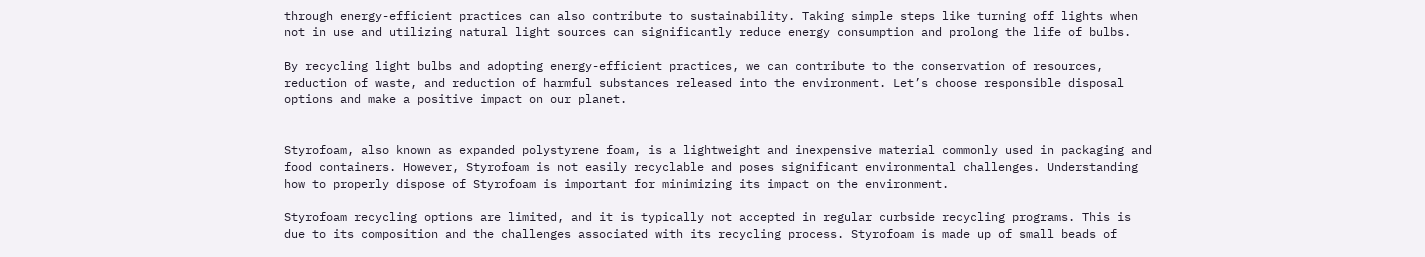through energy-efficient practices can also contribute to sustainability. Taking simple steps like turning off lights when not in use and utilizing natural light sources can significantly reduce energy consumption and prolong the life of bulbs.

By recycling light bulbs and adopting energy-efficient practices, we can contribute to the conservation of resources, reduction of waste, and reduction of harmful substances released into the environment. Let’s choose responsible disposal options and make a positive impact on our planet.


Styrofoam, also known as expanded polystyrene foam, is a lightweight and inexpensive material commonly used in packaging and food containers. However, Styrofoam is not easily recyclable and poses significant environmental challenges. Understanding how to properly dispose of Styrofoam is important for minimizing its impact on the environment.

Styrofoam recycling options are limited, and it is typically not accepted in regular curbside recycling programs. This is due to its composition and the challenges associated with its recycling process. Styrofoam is made up of small beads of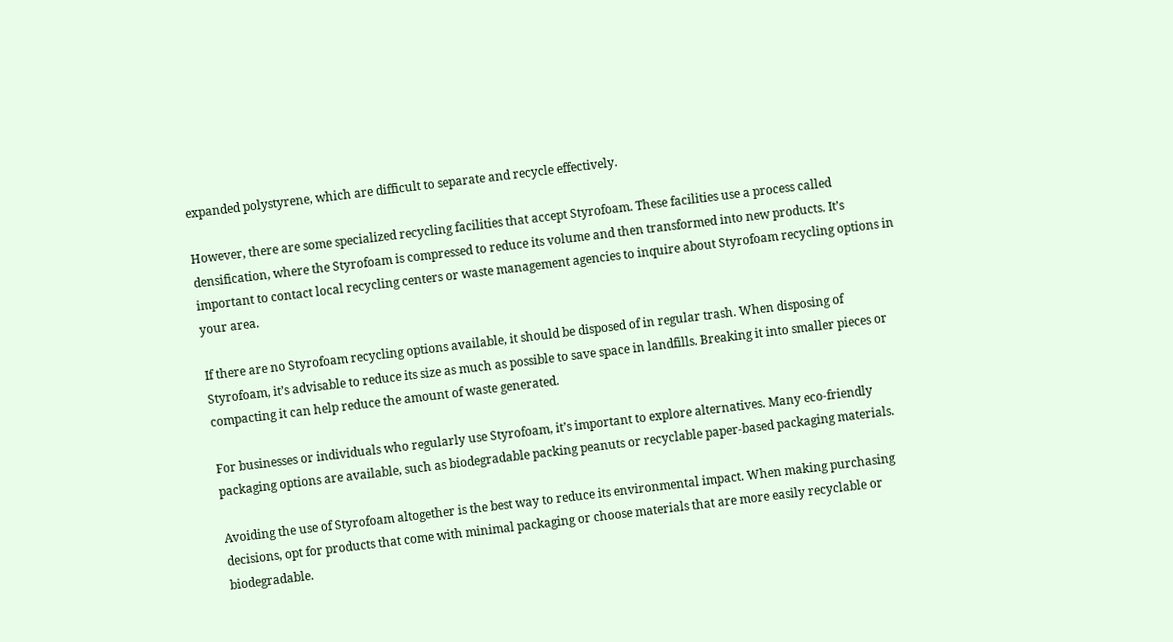expanded polystyrene, which are difficult to separate and recycle effectively.

However, there are some specialized recycling facilities that accept Styrofoam. These facilities use a process called densification, where the Styrofoam is compressed to reduce its volume and then transformed into new products. It’s important to contact local recycling centers or waste management agencies to inquire about Styrofoam recycling options in your area.

If there are no Styrofoam recycling options available, it should be disposed of in regular trash. When disposing of Styrofoam, it’s advisable to reduce its size as much as possible to save space in landfills. Breaking it into smaller pieces or compacting it can help reduce the amount of waste generated.

For businesses or individuals who regularly use Styrofoam, it’s important to explore alternatives. Many eco-friendly packaging options are available, such as biodegradable packing peanuts or recyclable paper-based packaging materials.

Avoiding the use of Styrofoam altogether is the best way to reduce its environmental impact. When making purchasing decisions, opt for products that come with minimal packaging or choose materials that are more easily recyclable or biodegradable.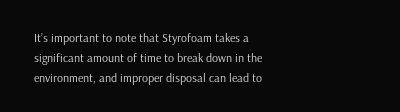It’s important to note that Styrofoam takes a significant amount of time to break down in the environment, and improper disposal can lead to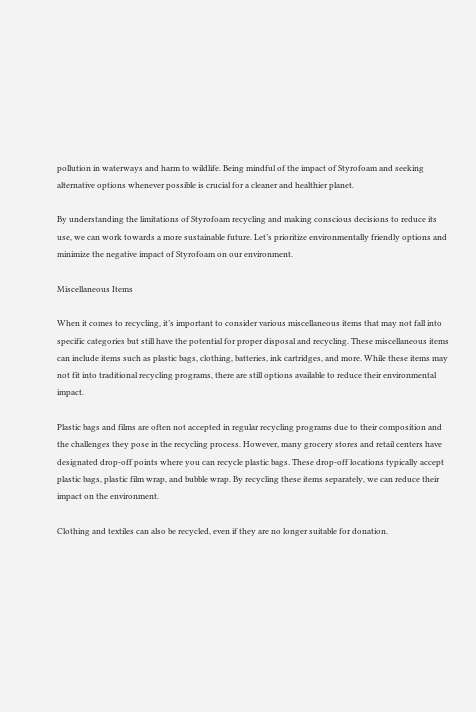pollution in waterways and harm to wildlife. Being mindful of the impact of Styrofoam and seeking alternative options whenever possible is crucial for a cleaner and healthier planet.

By understanding the limitations of Styrofoam recycling and making conscious decisions to reduce its use, we can work towards a more sustainable future. Let’s prioritize environmentally friendly options and minimize the negative impact of Styrofoam on our environment.

Miscellaneous Items

When it comes to recycling, it’s important to consider various miscellaneous items that may not fall into specific categories but still have the potential for proper disposal and recycling. These miscellaneous items can include items such as plastic bags, clothing, batteries, ink cartridges, and more. While these items may not fit into traditional recycling programs, there are still options available to reduce their environmental impact.

Plastic bags and films are often not accepted in regular recycling programs due to their composition and the challenges they pose in the recycling process. However, many grocery stores and retail centers have designated drop-off points where you can recycle plastic bags. These drop-off locations typically accept plastic bags, plastic film wrap, and bubble wrap. By recycling these items separately, we can reduce their impact on the environment.

Clothing and textiles can also be recycled, even if they are no longer suitable for donation.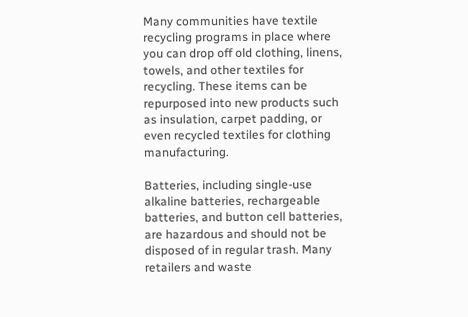Many communities have textile recycling programs in place where you can drop off old clothing, linens, towels, and other textiles for recycling. These items can be repurposed into new products such as insulation, carpet padding, or even recycled textiles for clothing manufacturing.

Batteries, including single-use alkaline batteries, rechargeable batteries, and button cell batteries, are hazardous and should not be disposed of in regular trash. Many retailers and waste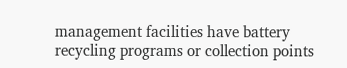management facilities have battery recycling programs or collection points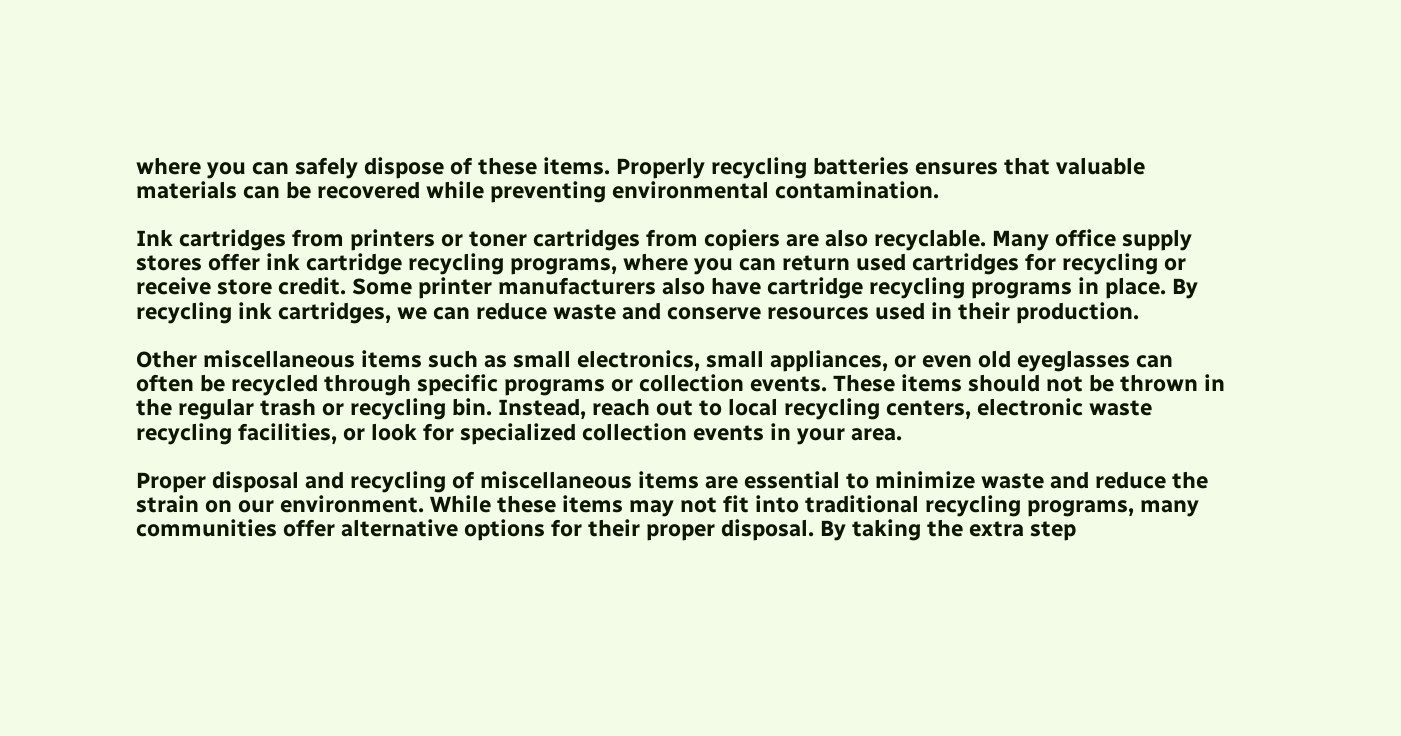where you can safely dispose of these items. Properly recycling batteries ensures that valuable materials can be recovered while preventing environmental contamination.

Ink cartridges from printers or toner cartridges from copiers are also recyclable. Many office supply stores offer ink cartridge recycling programs, where you can return used cartridges for recycling or receive store credit. Some printer manufacturers also have cartridge recycling programs in place. By recycling ink cartridges, we can reduce waste and conserve resources used in their production.

Other miscellaneous items such as small electronics, small appliances, or even old eyeglasses can often be recycled through specific programs or collection events. These items should not be thrown in the regular trash or recycling bin. Instead, reach out to local recycling centers, electronic waste recycling facilities, or look for specialized collection events in your area.

Proper disposal and recycling of miscellaneous items are essential to minimize waste and reduce the strain on our environment. While these items may not fit into traditional recycling programs, many communities offer alternative options for their proper disposal. By taking the extra step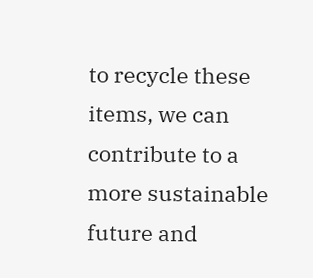to recycle these items, we can contribute to a more sustainable future and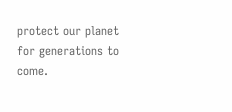protect our planet for generations to come.